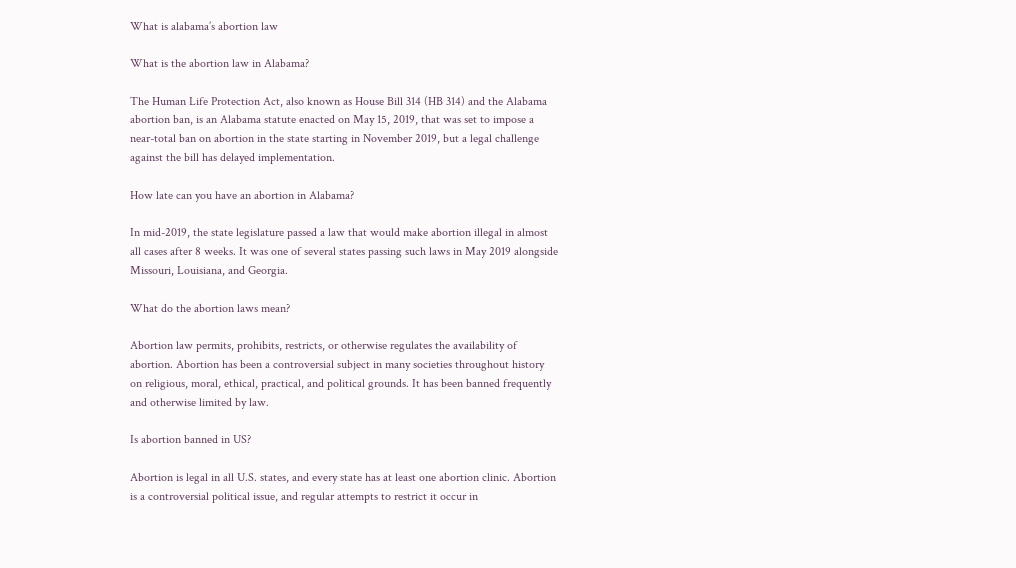What is alabama’s abortion law

What is the abortion law in Alabama?

The Human Life Protection Act, also known as House Bill 314 (HB 314) and the Alabama abortion ban, is an Alabama statute enacted on May 15, 2019, that was set to impose a near-total ban on abortion in the state starting in November 2019, but a legal challenge against the bill has delayed implementation.

How late can you have an abortion in Alabama?

In mid-2019, the state legislature passed a law that would make abortion illegal in almost all cases after 8 weeks. It was one of several states passing such laws in May 2019 alongside Missouri, Louisiana, and Georgia.

What do the abortion laws mean?

Abortion law permits, prohibits, restricts, or otherwise regulates the availability of abortion. Abortion has been a controversial subject in many societies throughout history on religious, moral, ethical, practical, and political grounds. It has been banned frequently and otherwise limited by law.

Is abortion banned in US?

Abortion is legal in all U.S. states, and every state has at least one abortion clinic. Abortion is a controversial political issue, and regular attempts to restrict it occur in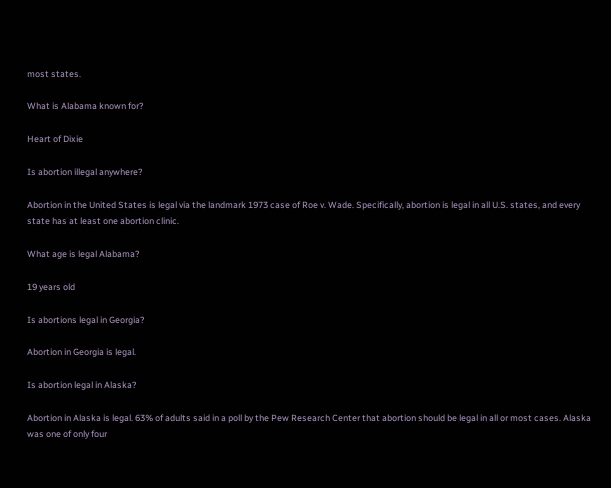most states.

What is Alabama known for?

Heart of Dixie

Is abortion illegal anywhere?

Abortion in the United States is legal via the landmark 1973 case of Roe v. Wade. Specifically, abortion is legal in all U.S. states, and every state has at least one abortion clinic.

What age is legal Alabama?

19 years old

Is abortions legal in Georgia?

Abortion in Georgia is legal.

Is abortion legal in Alaska?

Abortion in Alaska is legal. 63% of adults said in a poll by the Pew Research Center that abortion should be legal in all or most cases. Alaska was one of only four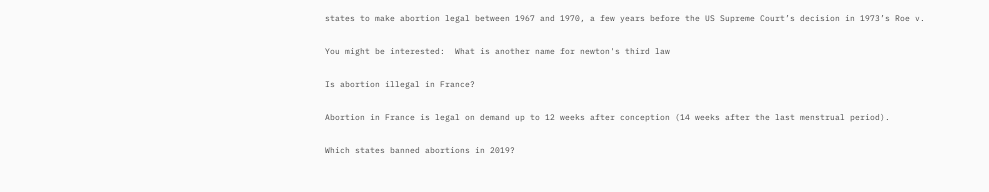states to make abortion legal between 1967 and 1970, a few years before the US Supreme Court’s decision in 1973’s Roe v.

You might be interested:  What is another name for newton's third law

Is abortion illegal in France?

Abortion in France is legal on demand up to 12 weeks after conception (14 weeks after the last menstrual period).

Which states banned abortions in 2019?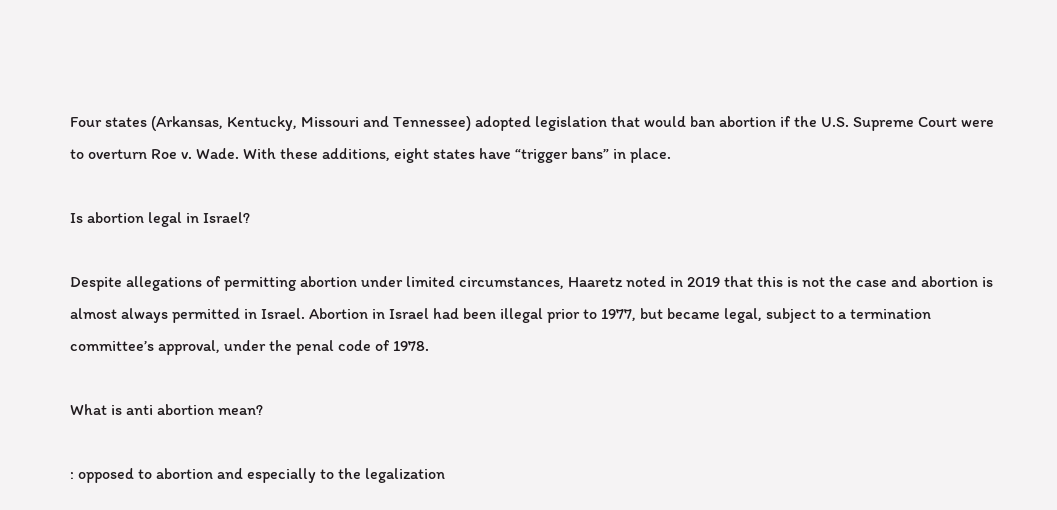Four states (Arkansas, Kentucky, Missouri and Tennessee) adopted legislation that would ban abortion if the U.S. Supreme Court were to overturn Roe v. Wade. With these additions, eight states have “trigger bans” in place.

Is abortion legal in Israel?

Despite allegations of permitting abortion under limited circumstances, Haaretz noted in 2019 that this is not the case and abortion is almost always permitted in Israel. Abortion in Israel had been illegal prior to 1977, but became legal, subject to a termination committee’s approval, under the penal code of 1978.

What is anti abortion mean?

: opposed to abortion and especially to the legalization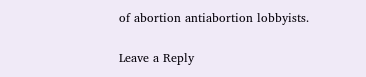of abortion antiabortion lobbyists.

Leave a Reply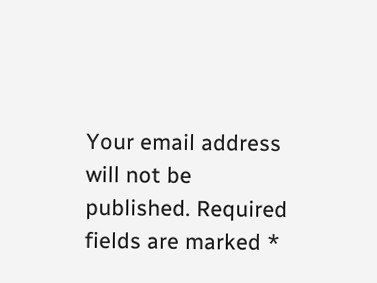Your email address will not be published. Required fields are marked *